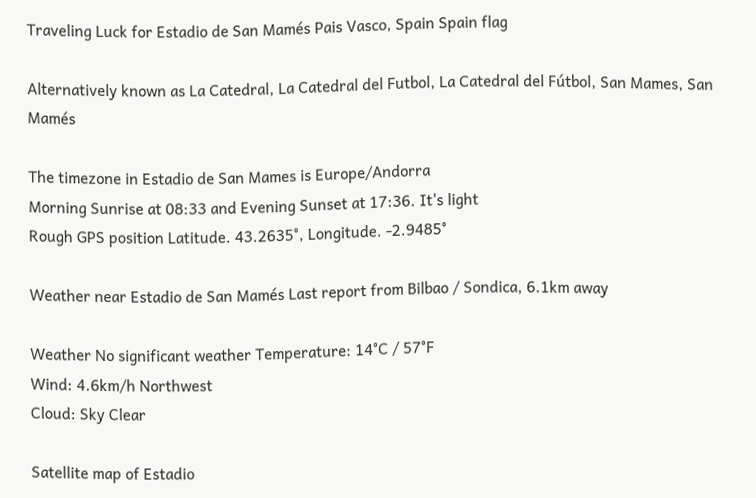Traveling Luck for Estadio de San Mamés Pais Vasco, Spain Spain flag

Alternatively known as La Catedral, La Catedral del Futbol, La Catedral del Fútbol, San Mames, San Mamés

The timezone in Estadio de San Mames is Europe/Andorra
Morning Sunrise at 08:33 and Evening Sunset at 17:36. It's light
Rough GPS position Latitude. 43.2635°, Longitude. -2.9485°

Weather near Estadio de San Mamés Last report from Bilbao / Sondica, 6.1km away

Weather No significant weather Temperature: 14°C / 57°F
Wind: 4.6km/h Northwest
Cloud: Sky Clear

Satellite map of Estadio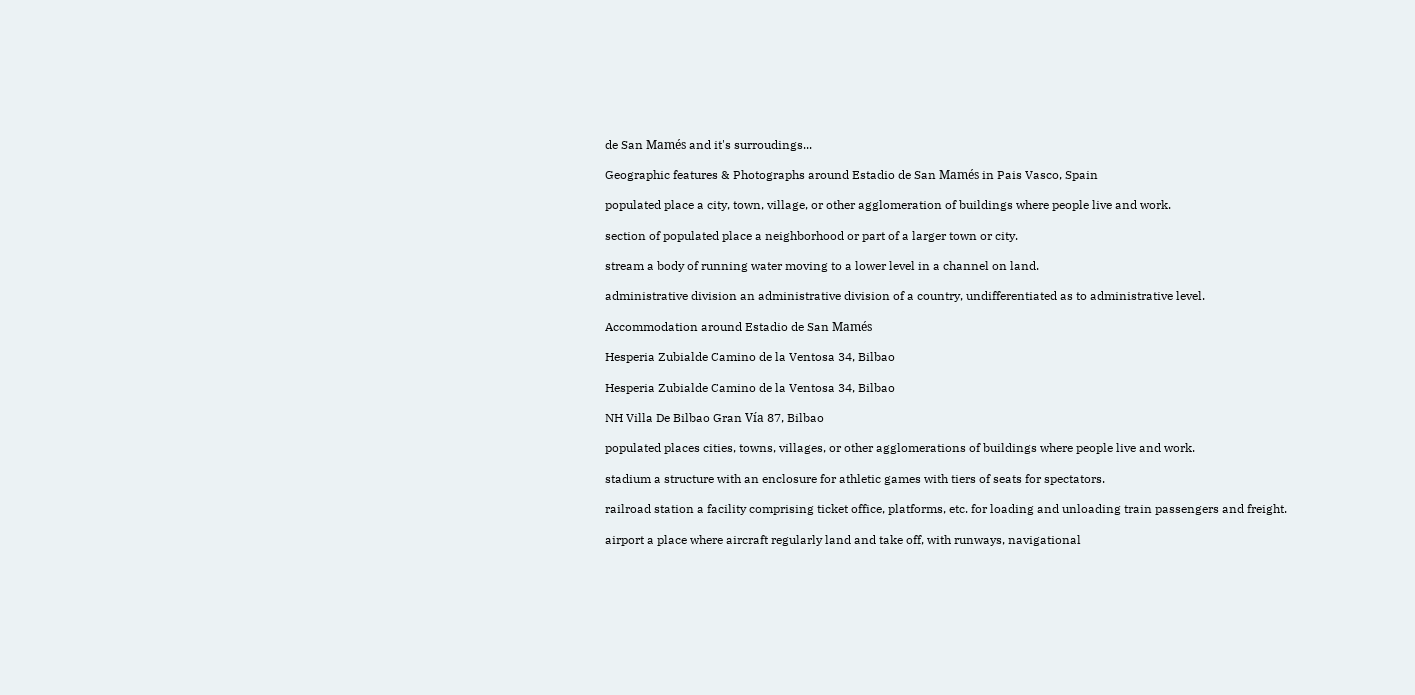de San Mamés and it's surroudings...

Geographic features & Photographs around Estadio de San Mamés in Pais Vasco, Spain

populated place a city, town, village, or other agglomeration of buildings where people live and work.

section of populated place a neighborhood or part of a larger town or city.

stream a body of running water moving to a lower level in a channel on land.

administrative division an administrative division of a country, undifferentiated as to administrative level.

Accommodation around Estadio de San Mamés

Hesperia Zubialde Camino de la Ventosa 34, Bilbao

Hesperia Zubialde Camino de la Ventosa 34, Bilbao

NH Villa De Bilbao Gran Vía 87, Bilbao

populated places cities, towns, villages, or other agglomerations of buildings where people live and work.

stadium a structure with an enclosure for athletic games with tiers of seats for spectators.

railroad station a facility comprising ticket office, platforms, etc. for loading and unloading train passengers and freight.

airport a place where aircraft regularly land and take off, with runways, navigational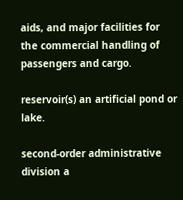aids, and major facilities for the commercial handling of passengers and cargo.

reservoir(s) an artificial pond or lake.

second-order administrative division a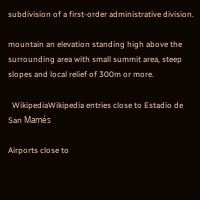subdivision of a first-order administrative division.

mountain an elevation standing high above the surrounding area with small summit area, steep slopes and local relief of 300m or more.

  WikipediaWikipedia entries close to Estadio de San Mamés

Airports close to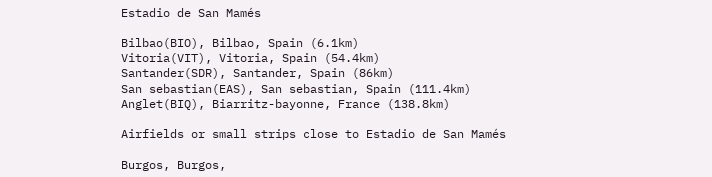Estadio de San Mamés

Bilbao(BIO), Bilbao, Spain (6.1km)
Vitoria(VIT), Vitoria, Spain (54.4km)
Santander(SDR), Santander, Spain (86km)
San sebastian(EAS), San sebastian, Spain (111.4km)
Anglet(BIQ), Biarritz-bayonne, France (138.8km)

Airfields or small strips close to Estadio de San Mamés

Burgos, Burgos,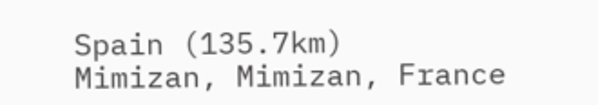Spain (135.7km)
Mimizan, Mimizan, France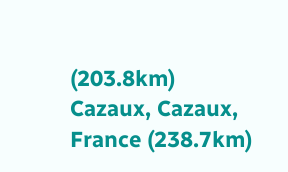(203.8km)
Cazaux, Cazaux, France (238.7km)